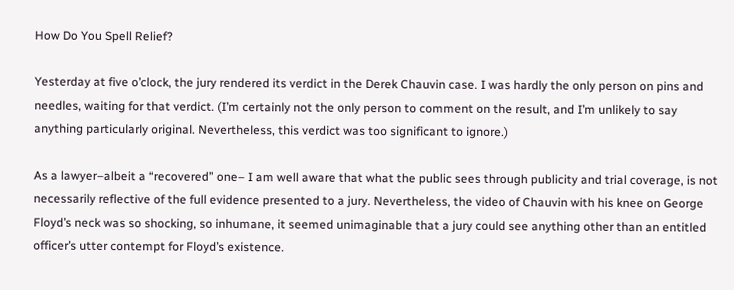How Do You Spell Relief?

Yesterday at five o’clock, the jury rendered its verdict in the Derek Chauvin case. I was hardly the only person on pins and needles, waiting for that verdict. (I’m certainly not the only person to comment on the result, and I’m unlikely to say anything particularly original. Nevertheless, this verdict was too significant to ignore.)

As a lawyer–albeit a “recovered” one– I am well aware that what the public sees through publicity and trial coverage, is not necessarily reflective of the full evidence presented to a jury. Nevertheless, the video of Chauvin with his knee on George Floyd’s neck was so shocking, so inhumane, it seemed unimaginable that a jury could see anything other than an entitled officer’s utter contempt for Floyd’s existence.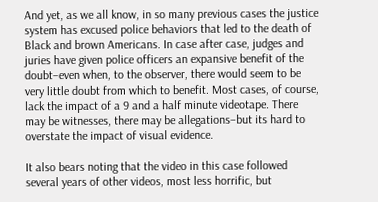And yet, as we all know, in so many previous cases the justice system has excused police behaviors that led to the death of Black and brown Americans. In case after case, judges and juries have given police officers an expansive benefit of the doubt–even when, to the observer, there would seem to be very little doubt from which to benefit. Most cases, of course, lack the impact of a 9 and a half minute videotape. There may be witnesses, there may be allegations–but its hard to overstate the impact of visual evidence.

It also bears noting that the video in this case followed several years of other videos, most less horrific, but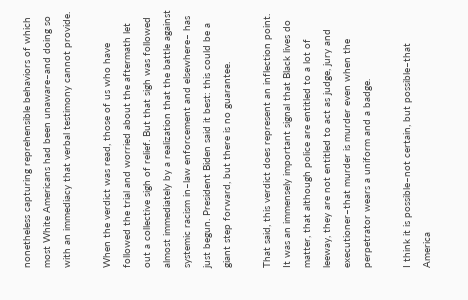nonetheless capturing reprehensible behaviors of which most White Americans had been unaware–and doing so with an immediacy that verbal testimony cannot provide.

When the verdict was read, those of us who have followed the trial and worried about the aftermath let out a collective sigh of relief. But that sigh was followed almost immediately by a realization that the battle against systemic racism in–law enforcement and elsewhere– has just begun. President Biden said it best: this could be a giant step forward, but there is no guarantee.

That said, this verdict does represent an inflection point. It was an immensely important signal that Black lives do matter, that although police are entitled to a lot of leeway, they are not entitled to act as judge, jury and executioner–that murder is murder even when the perpetrator wears a uniform and a badge.

I think it is possible–not certain, but possible–that America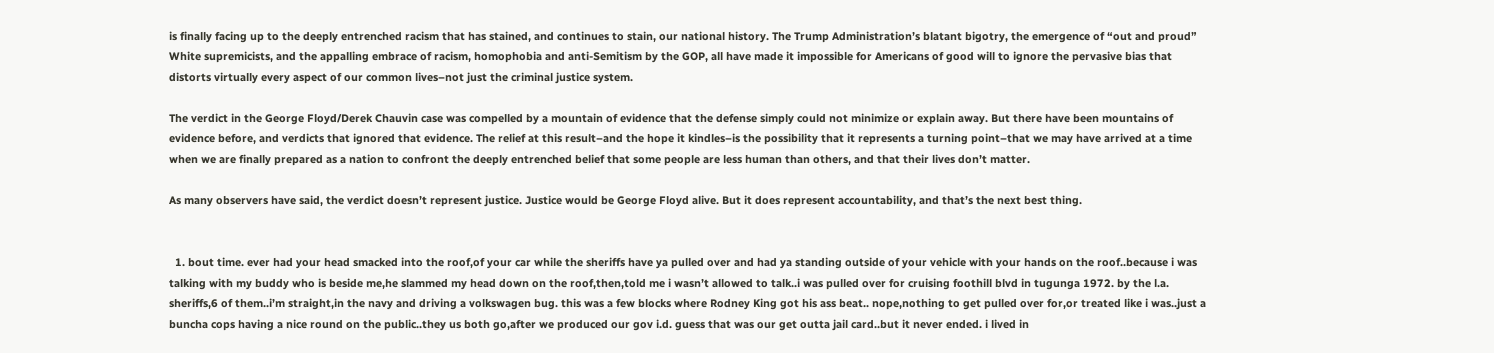is finally facing up to the deeply entrenched racism that has stained, and continues to stain, our national history. The Trump Administration’s blatant bigotry, the emergence of “out and proud” White supremicists, and the appalling embrace of racism, homophobia and anti-Semitism by the GOP, all have made it impossible for Americans of good will to ignore the pervasive bias that distorts virtually every aspect of our common lives–not just the criminal justice system.

The verdict in the George Floyd/Derek Chauvin case was compelled by a mountain of evidence that the defense simply could not minimize or explain away. But there have been mountains of evidence before, and verdicts that ignored that evidence. The relief at this result–and the hope it kindles–is the possibility that it represents a turning point–that we may have arrived at a time when we are finally prepared as a nation to confront the deeply entrenched belief that some people are less human than others, and that their lives don’t matter.

As many observers have said, the verdict doesn’t represent justice. Justice would be George Floyd alive. But it does represent accountability, and that’s the next best thing.


  1. bout time. ever had your head smacked into the roof,of your car while the sheriffs have ya pulled over and had ya standing outside of your vehicle with your hands on the roof..because i was talking with my buddy who is beside me,he slammed my head down on the roof,then,told me i wasn’t allowed to talk..i was pulled over for cruising foothill blvd in tugunga 1972. by the l.a. sheriffs,6 of them..i’m straight,in the navy and driving a volkswagen bug. this was a few blocks where Rodney King got his ass beat.. nope,nothing to get pulled over for,or treated like i was..just a buncha cops having a nice round on the public..they us both go,after we produced our gov i.d. guess that was our get outta jail card..but it never ended. i lived in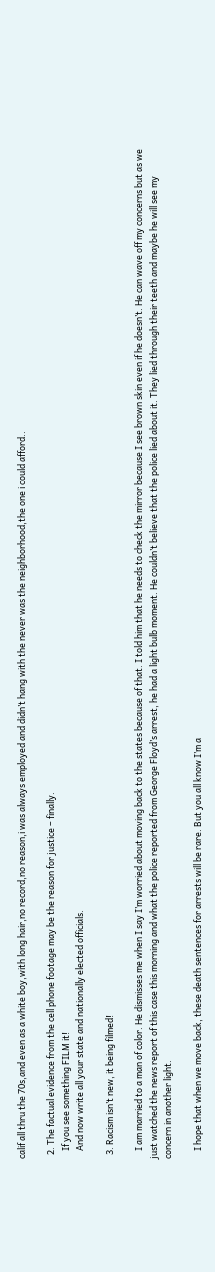calif all thru the 70s,and even as a white boy,with long hair,no record,no reason,i was always employed and didn’t hang with the never was the neighborhood,the one i could afford..

  2. The factual evidence from the cell phone footage may be the reason for justice – finally.
    If you see something FILM it!
    And now write all your state and nationally elected officials.

  3. Racism isn’t new, it being filmed!

    I am married to a man of color. He dismisses me when I say I’m worried about moving back to the states because of that. I told him that he needs to check the mirror because I see brown skin even if he doesn’t. He can wave off my concerns but as we just watched the news report of this case this morning and what the police reported from George Floyd’s arrest, he had a light bulb moment. He couldn’t believe that the police lied about it. They lied through their teeth and maybe he will see my concern in another light.

    I hope that when we move back, these death sentences for arrests will be rare. But you all know I’m a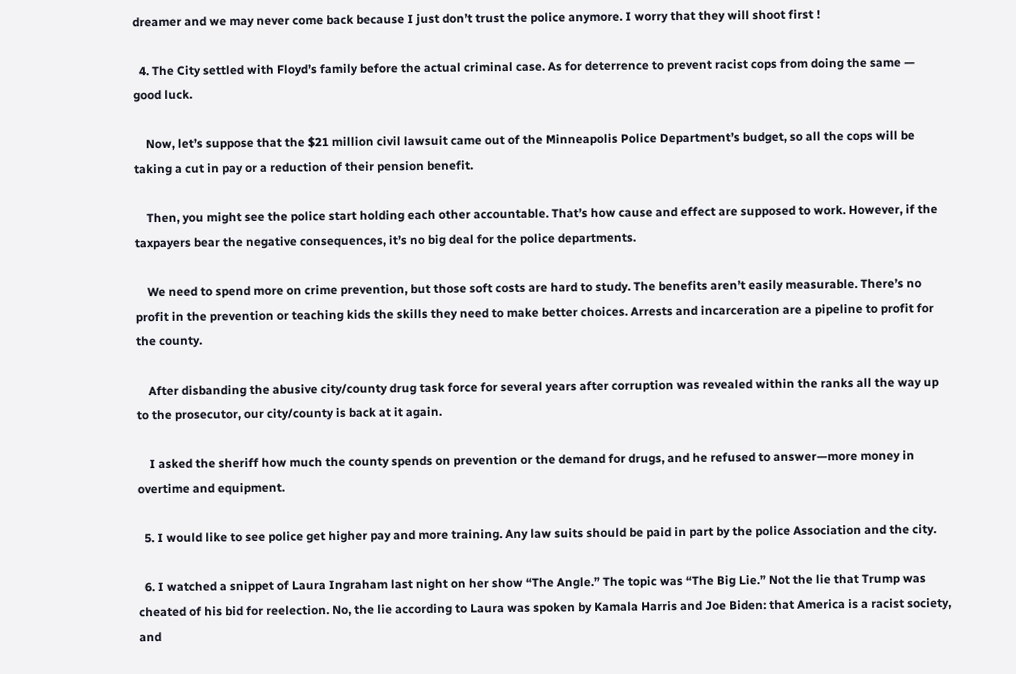dreamer and we may never come back because I just don’t trust the police anymore. I worry that they will shoot first !

  4. The City settled with Floyd’s family before the actual criminal case. As for deterrence to prevent racist cops from doing the same — good luck.

    Now, let’s suppose that the $21 million civil lawsuit came out of the Minneapolis Police Department’s budget, so all the cops will be taking a cut in pay or a reduction of their pension benefit.

    Then, you might see the police start holding each other accountable. That’s how cause and effect are supposed to work. However, if the taxpayers bear the negative consequences, it’s no big deal for the police departments.

    We need to spend more on crime prevention, but those soft costs are hard to study. The benefits aren’t easily measurable. There’s no profit in the prevention or teaching kids the skills they need to make better choices. Arrests and incarceration are a pipeline to profit for the county.

    After disbanding the abusive city/county drug task force for several years after corruption was revealed within the ranks all the way up to the prosecutor, our city/county is back at it again.

    I asked the sheriff how much the county spends on prevention or the demand for drugs, and he refused to answer—more money in overtime and equipment.

  5. I would like to see police get higher pay and more training. Any law suits should be paid in part by the police Association and the city.

  6. I watched a snippet of Laura Ingraham last night on her show “The Angle.” The topic was “The Big Lie.” Not the lie that Trump was cheated of his bid for reelection. No, the lie according to Laura was spoken by Kamala Harris and Joe Biden: that America is a racist society, and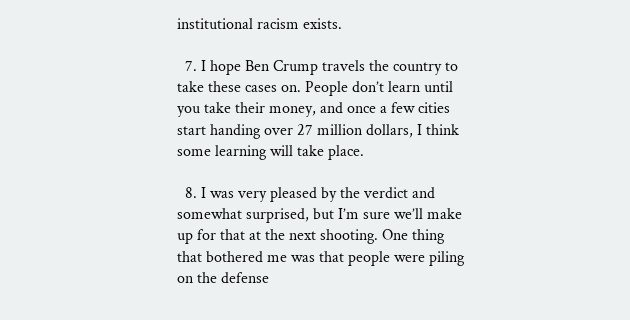institutional racism exists.

  7. I hope Ben Crump travels the country to take these cases on. People don’t learn until you take their money, and once a few cities start handing over 27 million dollars, I think some learning will take place.

  8. I was very pleased by the verdict and somewhat surprised, but I’m sure we’ll make up for that at the next shooting. One thing that bothered me was that people were piling on the defense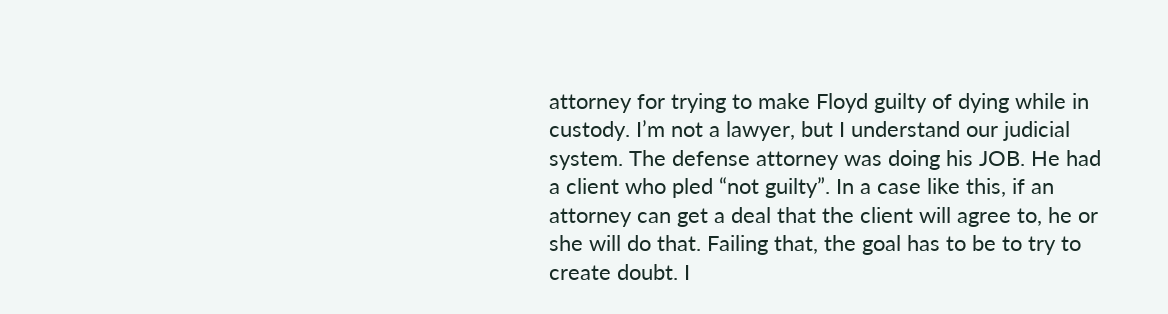attorney for trying to make Floyd guilty of dying while in custody. I’m not a lawyer, but I understand our judicial system. The defense attorney was doing his JOB. He had a client who pled “not guilty”. In a case like this, if an attorney can get a deal that the client will agree to, he or she will do that. Failing that, the goal has to be to try to create doubt. I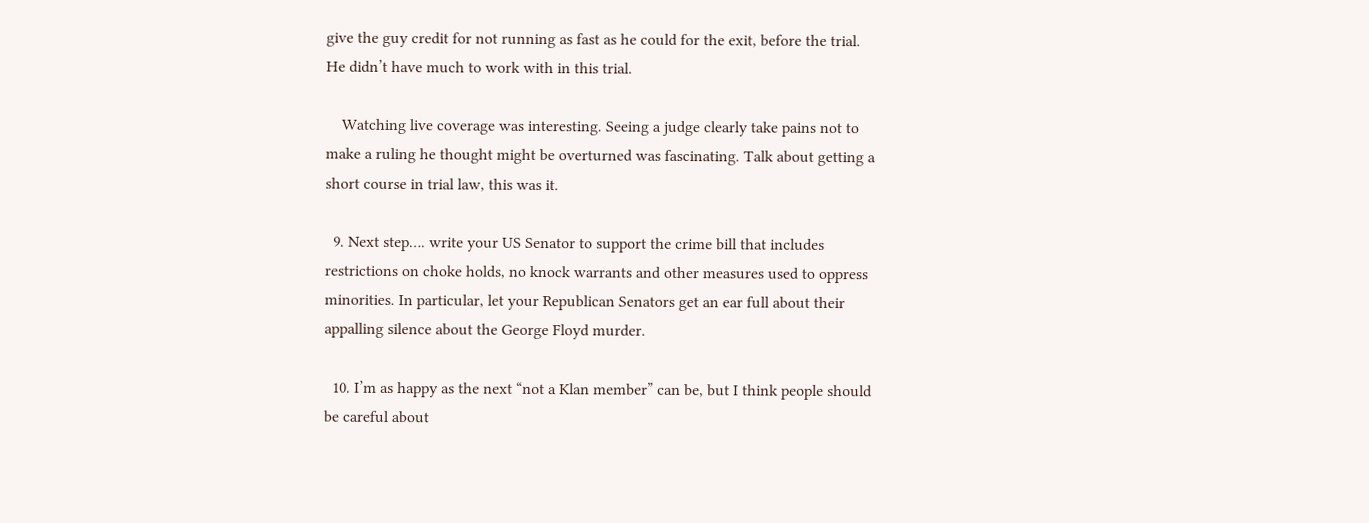give the guy credit for not running as fast as he could for the exit, before the trial. He didn’t have much to work with in this trial.

    Watching live coverage was interesting. Seeing a judge clearly take pains not to make a ruling he thought might be overturned was fascinating. Talk about getting a short course in trial law, this was it.

  9. Next step…. write your US Senator to support the crime bill that includes restrictions on choke holds, no knock warrants and other measures used to oppress minorities. In particular, let your Republican Senators get an ear full about their appalling silence about the George Floyd murder.

  10. I’m as happy as the next “not a Klan member” can be, but I think people should be careful about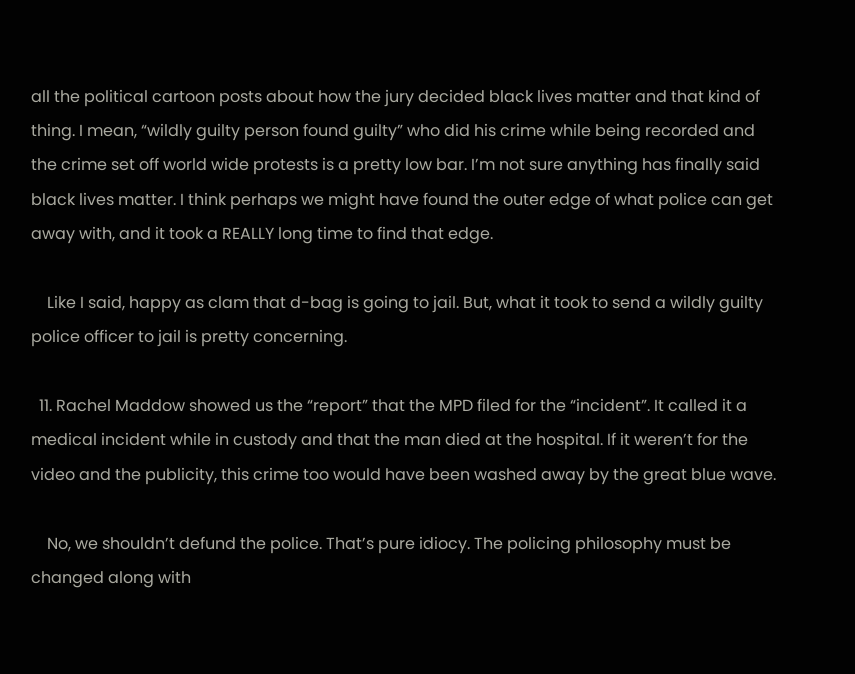all the political cartoon posts about how the jury decided black lives matter and that kind of thing. I mean, “wildly guilty person found guilty” who did his crime while being recorded and the crime set off world wide protests is a pretty low bar. I’m not sure anything has finally said black lives matter. I think perhaps we might have found the outer edge of what police can get away with, and it took a REALLY long time to find that edge.

    Like I said, happy as clam that d-bag is going to jail. But, what it took to send a wildly guilty police officer to jail is pretty concerning.

  11. Rachel Maddow showed us the “report” that the MPD filed for the “incident”. It called it a medical incident while in custody and that the man died at the hospital. If it weren’t for the video and the publicity, this crime too would have been washed away by the great blue wave.

    No, we shouldn’t defund the police. That’s pure idiocy. The policing philosophy must be changed along with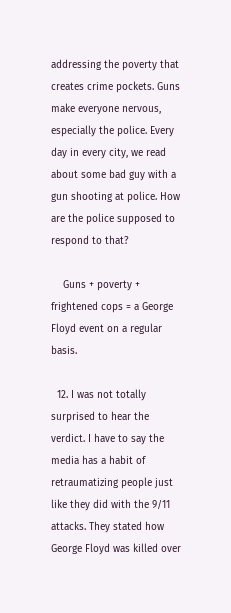addressing the poverty that creates crime pockets. Guns make everyone nervous, especially the police. Every day in every city, we read about some bad guy with a gun shooting at police. How are the police supposed to respond to that?

    Guns + poverty + frightened cops = a George Floyd event on a regular basis.

  12. I was not totally surprised to hear the verdict. I have to say the media has a habit of retraumatizing people just like they did with the 9/11 attacks. They stated how George Floyd was killed over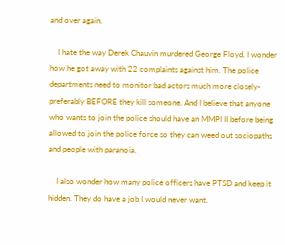and over again.

    I hate the way Derek Chauvin murdered George Floyd. I wonder how he got away with 22 complaints against him. The police departments need to monitor bad actors much more closely- preferably BEFORE they kill someone. And I believe that anyone who wants to join the police should have an MMPI II before being allowed to join the police force so they can weed out sociopaths and people with paranoia.

    I also wonder how many police officers have PTSD and keep it hidden. They do have a job I would never want.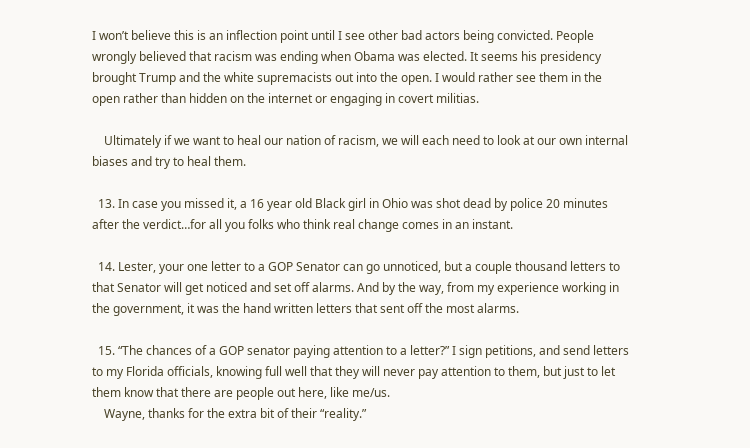I won’t believe this is an inflection point until I see other bad actors being convicted. People wrongly believed that racism was ending when Obama was elected. It seems his presidency brought Trump and the white supremacists out into the open. I would rather see them in the open rather than hidden on the internet or engaging in covert militias.

    Ultimately if we want to heal our nation of racism, we will each need to look at our own internal biases and try to heal them.

  13. In case you missed it, a 16 year old Black girl in Ohio was shot dead by police 20 minutes after the verdict…for all you folks who think real change comes in an instant.

  14. Lester, your one letter to a GOP Senator can go unnoticed, but a couple thousand letters to that Senator will get noticed and set off alarms. And by the way, from my experience working in the government, it was the hand written letters that sent off the most alarms.

  15. “The chances of a GOP senator paying attention to a letter?” I sign petitions, and send letters to my Florida officials, knowing full well that they will never pay attention to them, but just to let them know that there are people out here, like me/us.
    Wayne, thanks for the extra bit of their “reality.”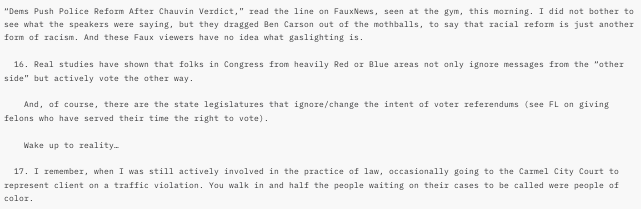“Dems Push Police Reform After Chauvin Verdict,” read the line on FauxNews, seen at the gym, this morning. I did not bother to see what the speakers were saying, but they dragged Ben Carson out of the mothballs, to say that racial reform is just another form of racism. And these Faux viewers have no idea what gaslighting is.

  16. Real studies have shown that folks in Congress from heavily Red or Blue areas not only ignore messages from the “other side” but actively vote the other way.

    And, of course, there are the state legislatures that ignore/change the intent of voter referendums (see FL on giving felons who have served their time the right to vote).

    Wake up to reality…

  17. I remember, when I was still actively involved in the practice of law, occasionally going to the Carmel City Court to represent client on a traffic violation. You walk in and half the people waiting on their cases to be called were people of color.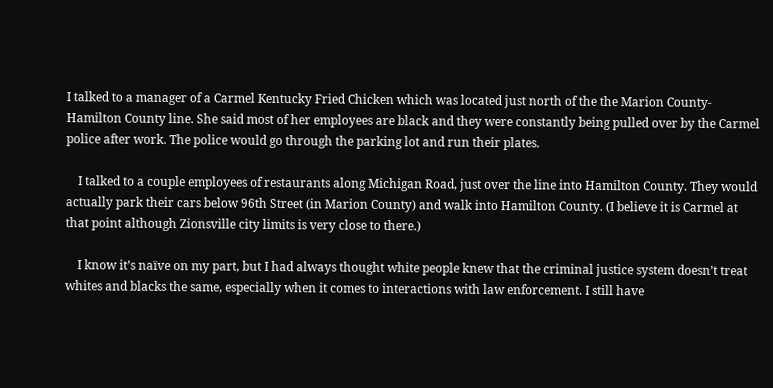I talked to a manager of a Carmel Kentucky Fried Chicken which was located just north of the the Marion County-Hamilton County line. She said most of her employees are black and they were constantly being pulled over by the Carmel police after work. The police would go through the parking lot and run their plates.

    I talked to a couple employees of restaurants along Michigan Road, just over the line into Hamilton County. They would actually park their cars below 96th Street (in Marion County) and walk into Hamilton County. (I believe it is Carmel at that point although Zionsville city limits is very close to there.)

    I know it’s naïve on my part, but I had always thought white people knew that the criminal justice system doesn’t treat whites and blacks the same, especially when it comes to interactions with law enforcement. I still have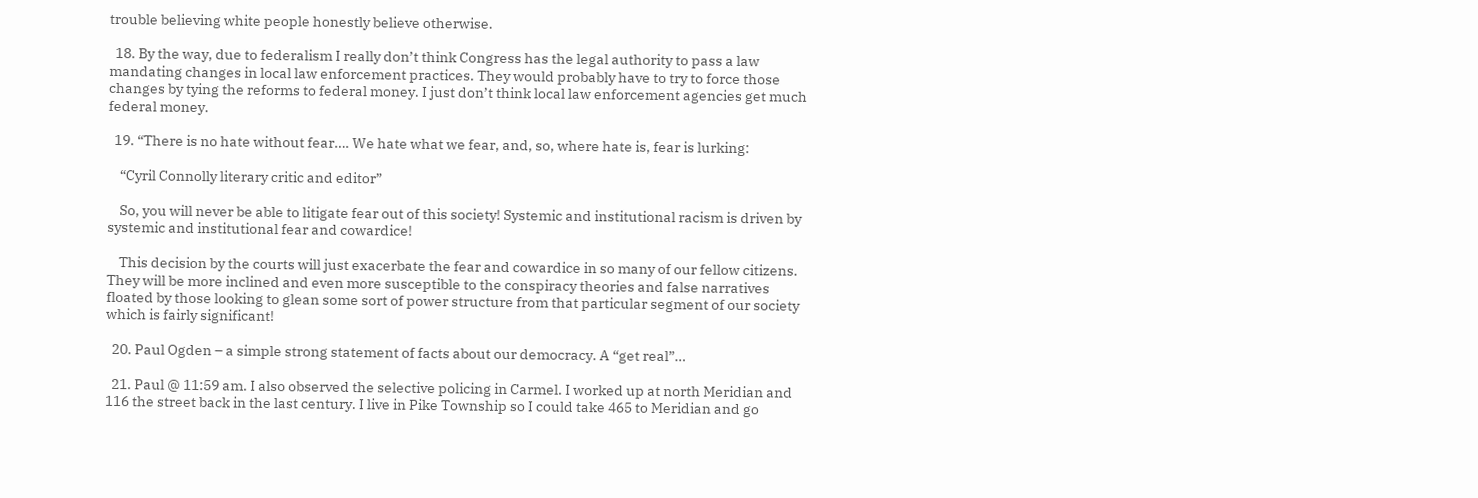trouble believing white people honestly believe otherwise.

  18. By the way, due to federalism I really don’t think Congress has the legal authority to pass a law mandating changes in local law enforcement practices. They would probably have to try to force those changes by tying the reforms to federal money. I just don’t think local law enforcement agencies get much federal money.

  19. “There is no hate without fear…. We hate what we fear, and, so, where hate is, fear is lurking:

    “Cyril Connolly literary critic and editor”

    So, you will never be able to litigate fear out of this society! Systemic and institutional racism is driven by systemic and institutional fear and cowardice!

    This decision by the courts will just exacerbate the fear and cowardice in so many of our fellow citizens. They will be more inclined and even more susceptible to the conspiracy theories and false narratives floated by those looking to glean some sort of power structure from that particular segment of our society which is fairly significant!

  20. Paul Ogden – a simple strong statement of facts about our democracy. A “get real”…

  21. Paul @ 11:59 am. I also observed the selective policing in Carmel. I worked up at north Meridian and 116 the street back in the last century. I live in Pike Township so I could take 465 to Meridian and go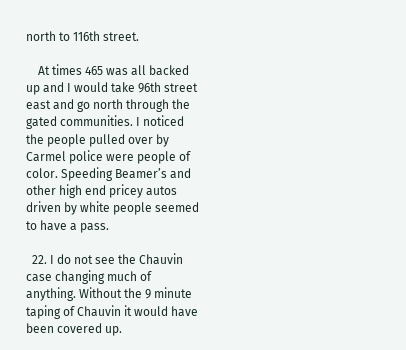north to 116th street.

    At times 465 was all backed up and I would take 96th street east and go north through the gated communities. I noticed the people pulled over by Carmel police were people of color. Speeding Beamer’s and other high end pricey autos driven by white people seemed to have a pass.

  22. I do not see the Chauvin case changing much of anything. Without the 9 minute taping of Chauvin it would have been covered up.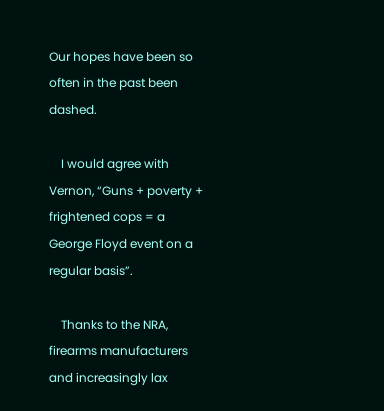Our hopes have been so often in the past been dashed.

    I would agree with Vernon, “Guns + poverty + frightened cops = a George Floyd event on a regular basis”.

    Thanks to the NRA, firearms manufacturers and increasingly lax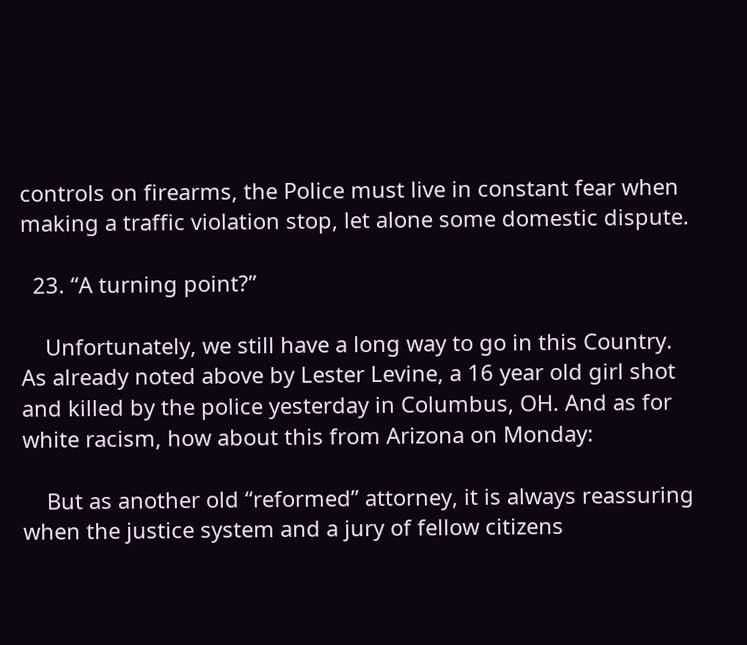controls on firearms, the Police must live in constant fear when making a traffic violation stop, let alone some domestic dispute.

  23. “A turning point?”

    Unfortunately, we still have a long way to go in this Country. As already noted above by Lester Levine, a 16 year old girl shot and killed by the police yesterday in Columbus, OH. And as for white racism, how about this from Arizona on Monday:

    But as another old “reformed” attorney, it is always reassuring when the justice system and a jury of fellow citizens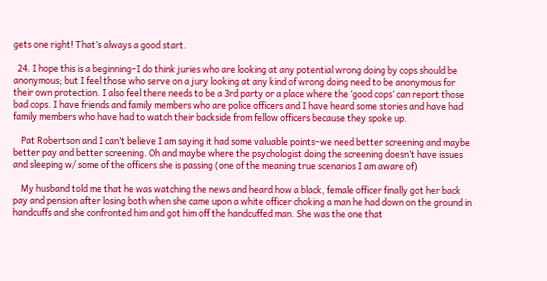gets one right! That’s always a good start.

  24. I hope this is a beginning–I do think juries who are looking at any potential wrong doing by cops should be anonymous; but I feel those who serve on a jury looking at any kind of wrong doing need to be anonymous for their own protection. I also feel there needs to be a 3rd party or a place where the ‘good cops’ can report those bad cops. I have friends and family members who are police officers and I have heard some stories and have had family members who have had to watch their backside from fellow officers because they spoke up.

    Pat Robertson and I can’t believe I am saying it had some valuable points–we need better screening and maybe better pay and better screening. Oh and maybe where the psychologist doing the screening doesn’t have issues and sleeping w/ some of the officers she is passing (one of the meaning true scenarios I am aware of)

    My husband told me that he was watching the news and heard how a black, female officer finally got her back pay and pension after losing both when she came upon a white officer choking a man he had down on the ground in handcuffs and she confronted him and got him off the handcuffed man. She was the one that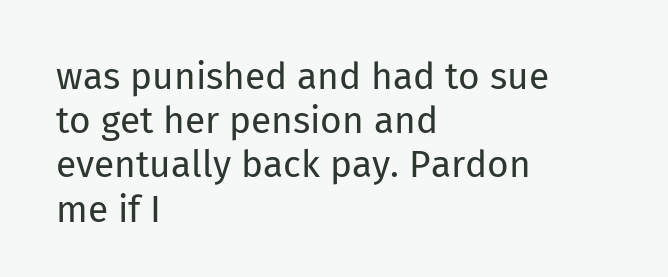was punished and had to sue to get her pension and eventually back pay. Pardon me if I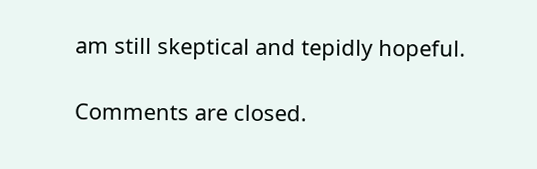am still skeptical and tepidly hopeful.

Comments are closed.